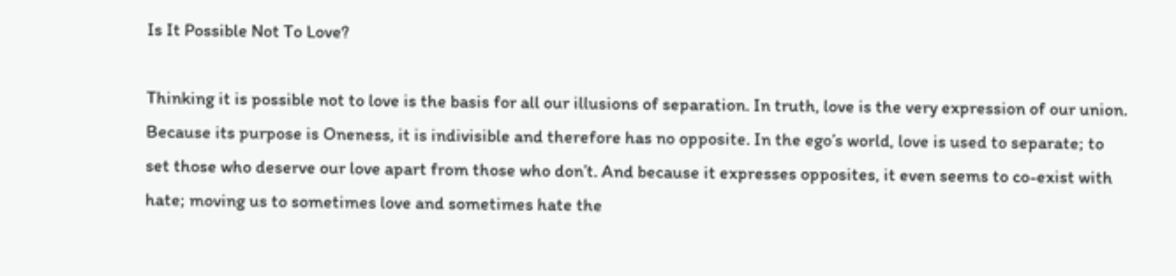Is It Possible Not To Love?

Thinking it is possible not to love is the basis for all our illusions of separation. In truth, love is the very expression of our union. Because its purpose is Oneness, it is indivisible and therefore has no opposite. In the ego’s world, love is used to separate; to set those who deserve our love apart from those who don’t. And because it expresses opposites, it even seems to co-exist with hate; moving us to sometimes love and sometimes hate the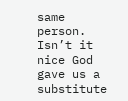same person. Isn’t it nice God gave us a substitute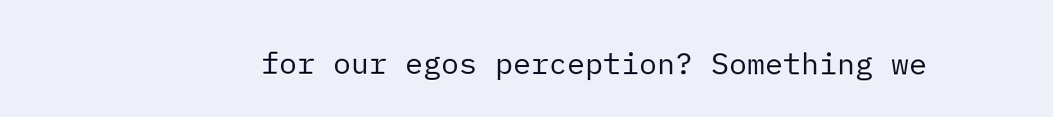for our egos perception? Something we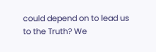could depend on to lead us to the Truth? We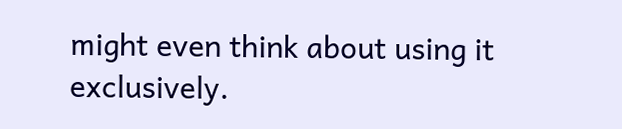might even think about using it exclusively.